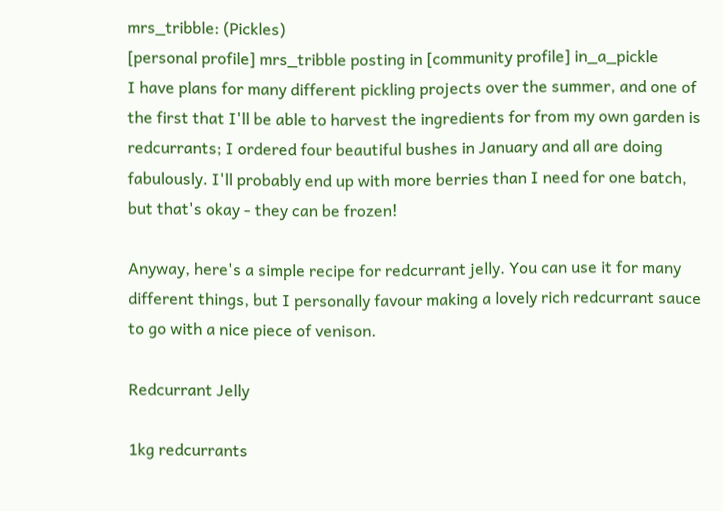mrs_tribble: (Pickles)
[personal profile] mrs_tribble posting in [community profile] in_a_pickle
I have plans for many different pickling projects over the summer, and one of the first that I'll be able to harvest the ingredients for from my own garden is redcurrants; I ordered four beautiful bushes in January and all are doing fabulously. I'll probably end up with more berries than I need for one batch, but that's okay - they can be frozen!

Anyway, here's a simple recipe for redcurrant jelly. You can use it for many different things, but I personally favour making a lovely rich redcurrant sauce to go with a nice piece of venison.

Redcurrant Jelly

1kg redcurrants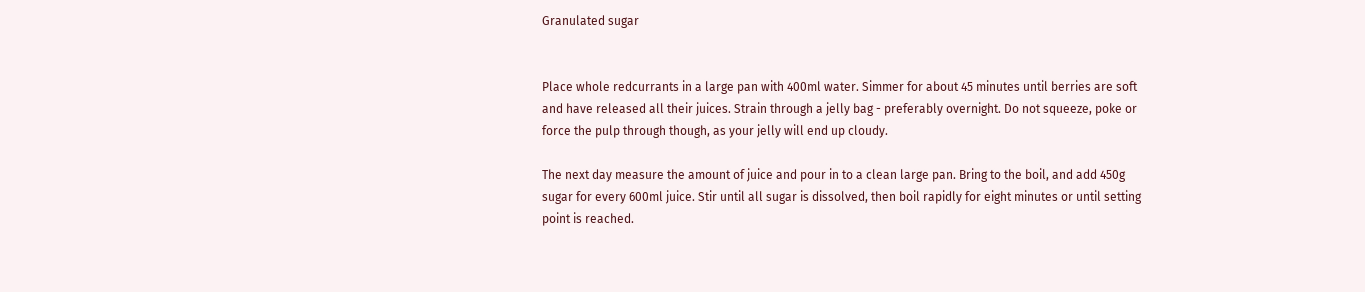Granulated sugar


Place whole redcurrants in a large pan with 400ml water. Simmer for about 45 minutes until berries are soft and have released all their juices. Strain through a jelly bag - preferably overnight. Do not squeeze, poke or force the pulp through though, as your jelly will end up cloudy.

The next day measure the amount of juice and pour in to a clean large pan. Bring to the boil, and add 450g sugar for every 600ml juice. Stir until all sugar is dissolved, then boil rapidly for eight minutes or until setting point is reached.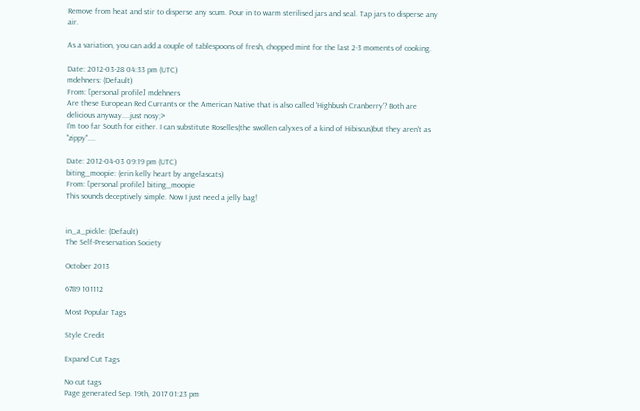Remove from heat and stir to disperse any scum. Pour in to warm sterilised jars and seal. Tap jars to disperse any air.

As a variation, you can add a couple of tablespoons of fresh, chopped mint for the last 2-3 moments of cooking.

Date: 2012-03-28 04:33 pm (UTC)
mdehners: (Default)
From: [personal profile] mdehners
Are these European Red Currants or the American Native that is also called 'Highbush Cranberry'? Both are delicious anyway....just nosy;>
I'm too far South for either. I can substitute Roselles(the swollen calyxes of a kind of Hibiscus)but they aren't as "zippy"....

Date: 2012-04-03 09:19 pm (UTC)
biting_moopie: (erin kelly heart by angelascats)
From: [personal profile] biting_moopie
This sounds deceptively simple. Now I just need a jelly bag!


in_a_pickle: (Default)
The Self-Preservation Society

October 2013

6789 101112

Most Popular Tags

Style Credit

Expand Cut Tags

No cut tags
Page generated Sep. 19th, 2017 01:23 pm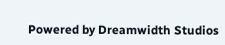Powered by Dreamwidth Studios